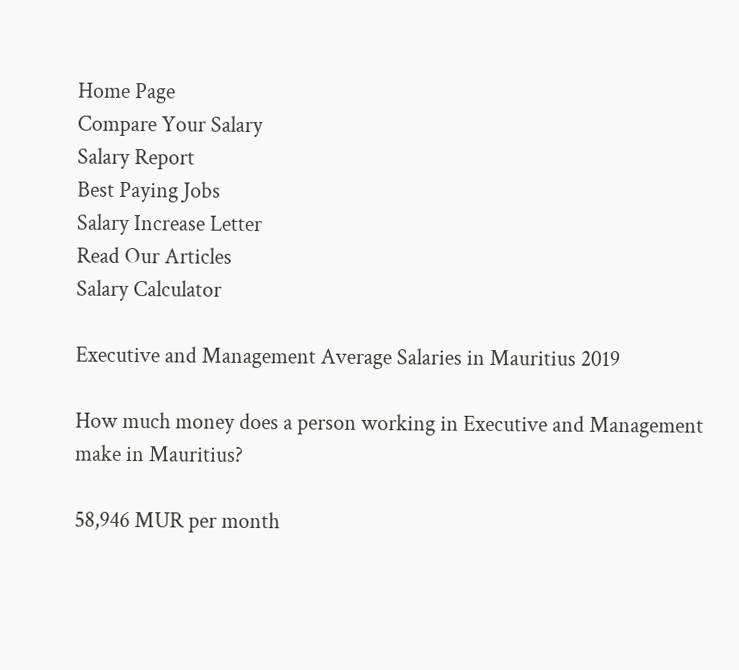Home Page
Compare Your Salary
Salary Report
Best Paying Jobs
Salary Increase Letter
Read Our Articles
Salary Calculator

Executive and Management Average Salaries in Mauritius 2019

How much money does a person working in Executive and Management make in Mauritius?

58,946 MUR per month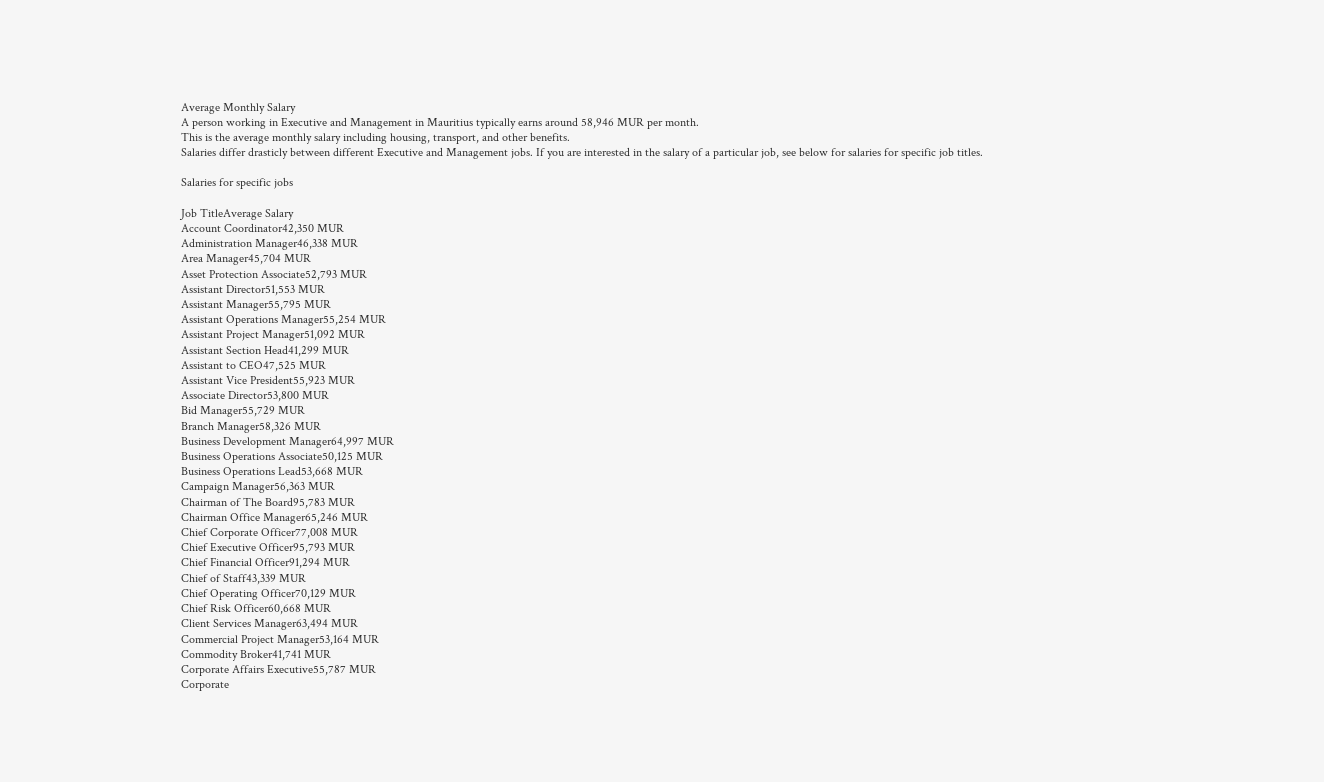Average Monthly Salary
A person working in Executive and Management in Mauritius typically earns around 58,946 MUR per month.
This is the average monthly salary including housing, transport, and other benefits.
Salaries differ drasticly between different Executive and Management jobs. If you are interested in the salary of a particular job, see below for salaries for specific job titles.

Salaries for specific jobs

Job TitleAverage Salary
Account Coordinator42,350 MUR
Administration Manager46,338 MUR
Area Manager45,704 MUR
Asset Protection Associate52,793 MUR
Assistant Director51,553 MUR
Assistant Manager55,795 MUR
Assistant Operations Manager55,254 MUR
Assistant Project Manager51,092 MUR
Assistant Section Head41,299 MUR
Assistant to CEO47,525 MUR
Assistant Vice President55,923 MUR
Associate Director53,800 MUR
Bid Manager55,729 MUR
Branch Manager58,326 MUR
Business Development Manager64,997 MUR
Business Operations Associate50,125 MUR
Business Operations Lead53,668 MUR
Campaign Manager56,363 MUR
Chairman of The Board95,783 MUR
Chairman Office Manager65,246 MUR
Chief Corporate Officer77,008 MUR
Chief Executive Officer95,793 MUR
Chief Financial Officer91,294 MUR
Chief of Staff43,339 MUR
Chief Operating Officer70,129 MUR
Chief Risk Officer60,668 MUR
Client Services Manager63,494 MUR
Commercial Project Manager53,164 MUR
Commodity Broker41,741 MUR
Corporate Affairs Executive55,787 MUR
Corporate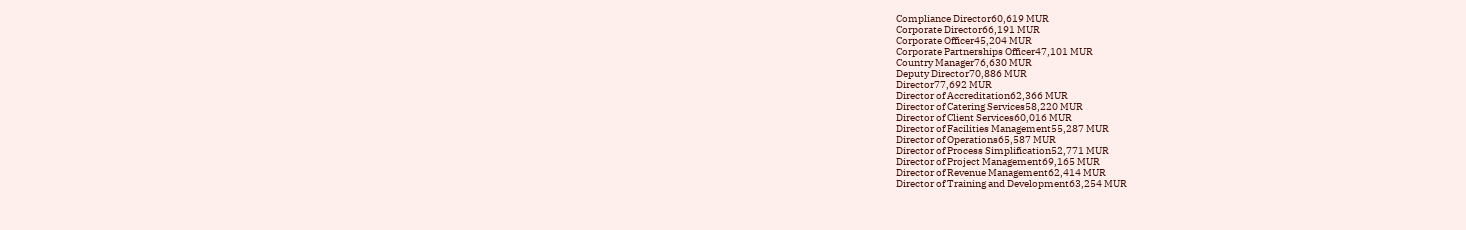Compliance Director60,619 MUR
Corporate Director66,191 MUR
Corporate Officer45,204 MUR
Corporate Partnerships Officer47,101 MUR
Country Manager76,630 MUR
Deputy Director70,886 MUR
Director77,692 MUR
Director of Accreditation62,366 MUR
Director of Catering Services58,220 MUR
Director of Client Services60,016 MUR
Director of Facilities Management55,287 MUR
Director of Operations65,587 MUR
Director of Process Simplification52,771 MUR
Director of Project Management69,165 MUR
Director of Revenue Management62,414 MUR
Director of Training and Development63,254 MUR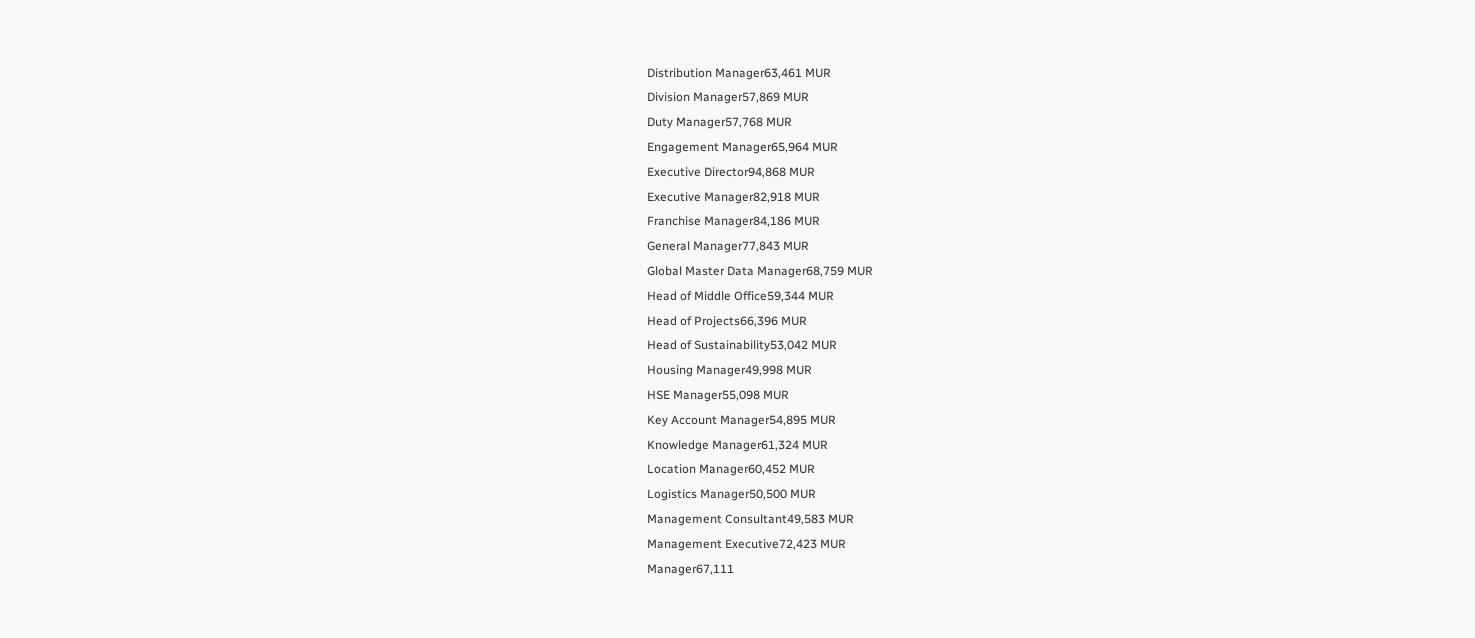Distribution Manager63,461 MUR
Division Manager57,869 MUR
Duty Manager57,768 MUR
Engagement Manager65,964 MUR
Executive Director94,868 MUR
Executive Manager82,918 MUR
Franchise Manager84,186 MUR
General Manager77,843 MUR
Global Master Data Manager68,759 MUR
Head of Middle Office59,344 MUR
Head of Projects66,396 MUR
Head of Sustainability53,042 MUR
Housing Manager49,998 MUR
HSE Manager55,098 MUR
Key Account Manager54,895 MUR
Knowledge Manager61,324 MUR
Location Manager60,452 MUR
Logistics Manager50,500 MUR
Management Consultant49,583 MUR
Management Executive72,423 MUR
Manager67,111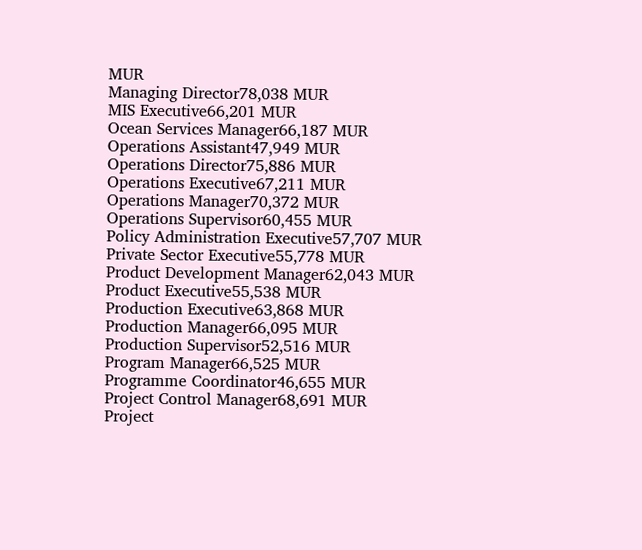MUR
Managing Director78,038 MUR
MIS Executive66,201 MUR
Ocean Services Manager66,187 MUR
Operations Assistant47,949 MUR
Operations Director75,886 MUR
Operations Executive67,211 MUR
Operations Manager70,372 MUR
Operations Supervisor60,455 MUR
Policy Administration Executive57,707 MUR
Private Sector Executive55,778 MUR
Product Development Manager62,043 MUR
Product Executive55,538 MUR
Production Executive63,868 MUR
Production Manager66,095 MUR
Production Supervisor52,516 MUR
Program Manager66,525 MUR
Programme Coordinator46,655 MUR
Project Control Manager68,691 MUR
Project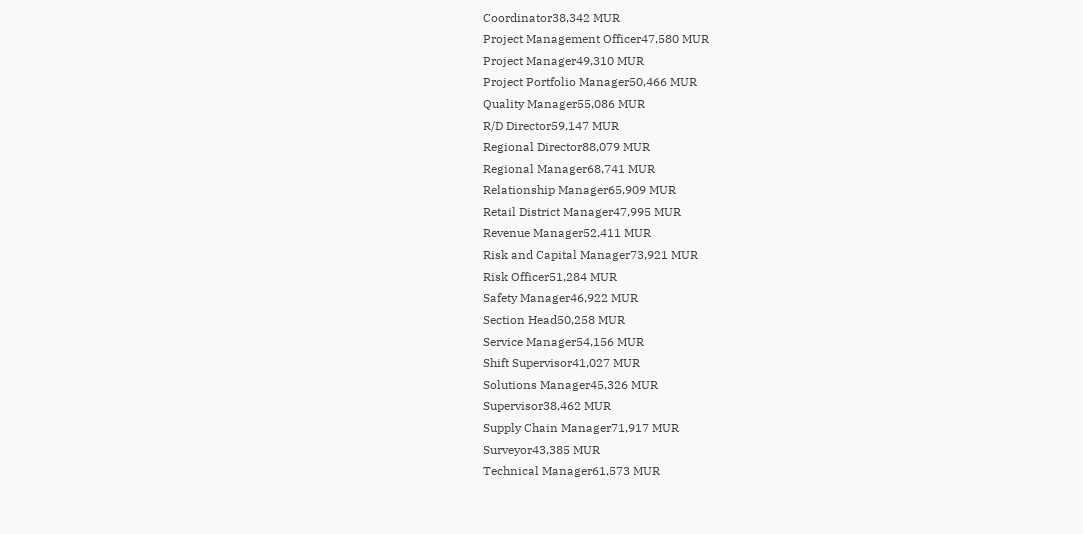Coordinator38,342 MUR
Project Management Officer47,580 MUR
Project Manager49,310 MUR
Project Portfolio Manager50,466 MUR
Quality Manager55,086 MUR
R/D Director59,147 MUR
Regional Director88,079 MUR
Regional Manager68,741 MUR
Relationship Manager65,909 MUR
Retail District Manager47,995 MUR
Revenue Manager52,411 MUR
Risk and Capital Manager73,921 MUR
Risk Officer51,284 MUR
Safety Manager46,922 MUR
Section Head50,258 MUR
Service Manager54,156 MUR
Shift Supervisor41,027 MUR
Solutions Manager45,326 MUR
Supervisor38,462 MUR
Supply Chain Manager71,917 MUR
Surveyor43,385 MUR
Technical Manager61,573 MUR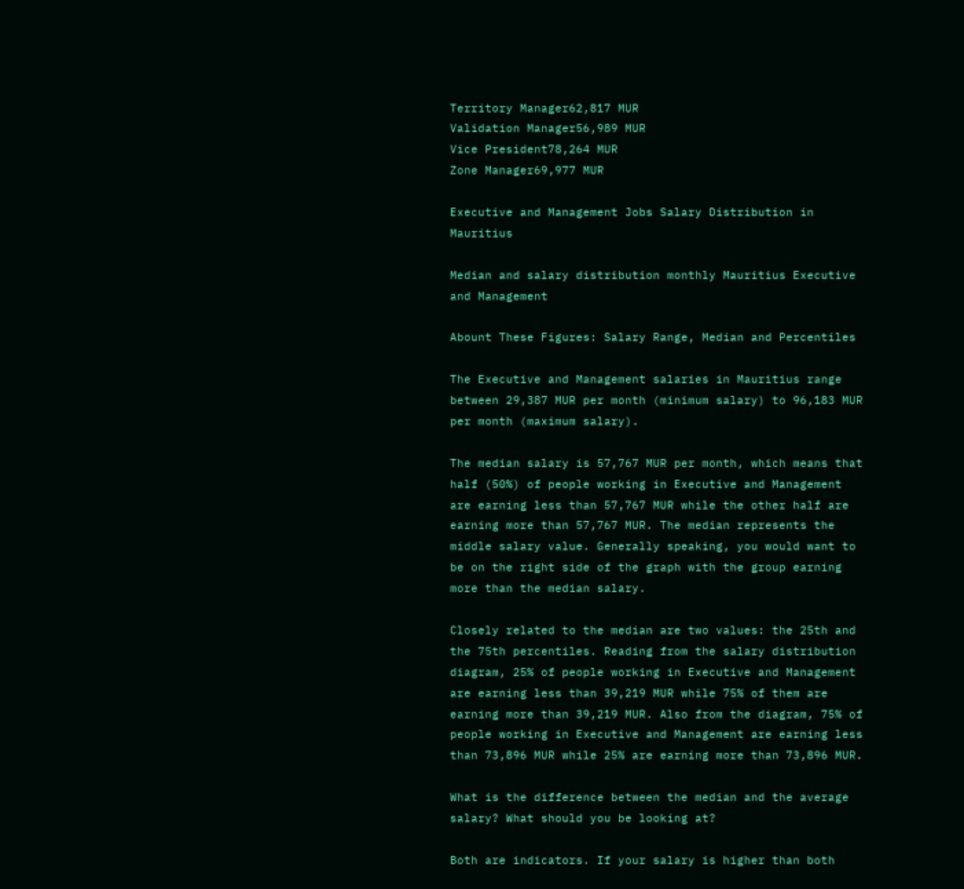Territory Manager62,817 MUR
Validation Manager56,989 MUR
Vice President78,264 MUR
Zone Manager69,977 MUR

Executive and Management Jobs Salary Distribution in Mauritius

Median and salary distribution monthly Mauritius Executive and Management

Abount These Figures: Salary Range, Median and Percentiles

The Executive and Management salaries in Mauritius range between 29,387 MUR per month (minimum salary) to 96,183 MUR per month (maximum salary).

The median salary is 57,767 MUR per month, which means that half (50%) of people working in Executive and Management are earning less than 57,767 MUR while the other half are earning more than 57,767 MUR. The median represents the middle salary value. Generally speaking, you would want to be on the right side of the graph with the group earning more than the median salary.

Closely related to the median are two values: the 25th and the 75th percentiles. Reading from the salary distribution diagram, 25% of people working in Executive and Management are earning less than 39,219 MUR while 75% of them are earning more than 39,219 MUR. Also from the diagram, 75% of people working in Executive and Management are earning less than 73,896 MUR while 25% are earning more than 73,896 MUR.

What is the difference between the median and the average salary? What should you be looking at?

Both are indicators. If your salary is higher than both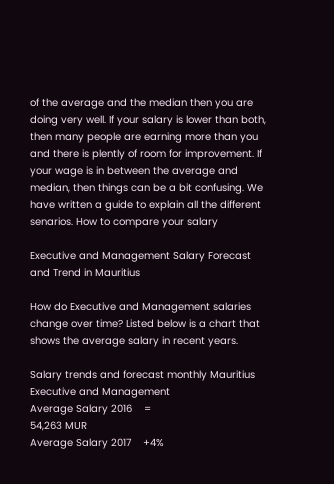of the average and the median then you are doing very well. If your salary is lower than both, then many people are earning more than you and there is plently of room for improvement. If your wage is in between the average and median, then things can be a bit confusing. We have written a guide to explain all the different senarios. How to compare your salary

Executive and Management Salary Forecast and Trend in Mauritius

How do Executive and Management salaries change over time? Listed below is a chart that shows the average salary in recent years.

Salary trends and forecast monthly Mauritius Executive and Management
Average Salary 2016    =
54,263 MUR
Average Salary 2017    +4%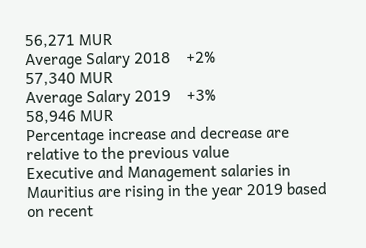56,271 MUR
Average Salary 2018    +2%
57,340 MUR
Average Salary 2019    +3%
58,946 MUR
Percentage increase and decrease are relative to the previous value
Executive and Management salaries in Mauritius are rising in the year 2019 based on recent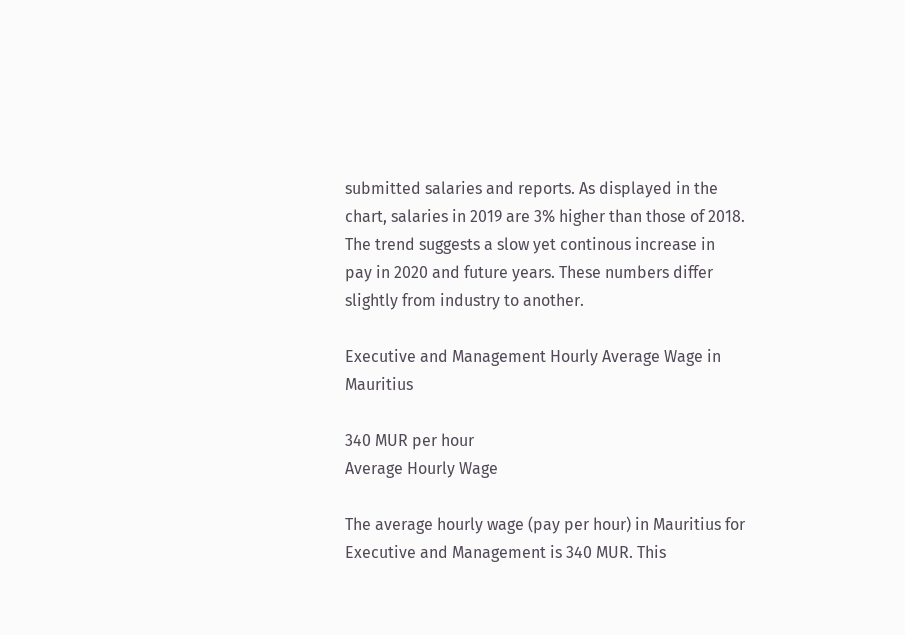submitted salaries and reports. As displayed in the chart, salaries in 2019 are 3% higher than those of 2018. The trend suggests a slow yet continous increase in pay in 2020 and future years. These numbers differ slightly from industry to another.

Executive and Management Hourly Average Wage in Mauritius

340 MUR per hour
Average Hourly Wage

The average hourly wage (pay per hour) in Mauritius for Executive and Management is 340 MUR. This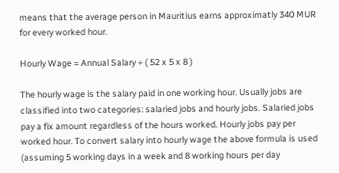means that the average person in Mauritius earns approximatly 340 MUR for every worked hour.

Hourly Wage = Annual Salary ÷ ( 52 x 5 x 8 )

The hourly wage is the salary paid in one working hour. Usually jobs are classified into two categories: salaried jobs and hourly jobs. Salaried jobs pay a fix amount regardless of the hours worked. Hourly jobs pay per worked hour. To convert salary into hourly wage the above formula is used (assuming 5 working days in a week and 8 working hours per day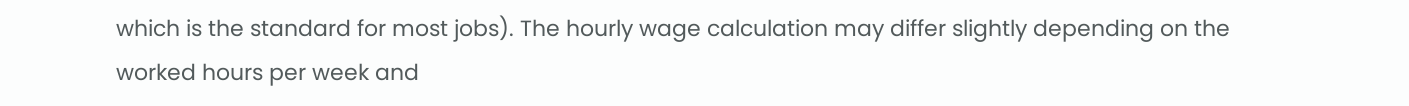which is the standard for most jobs). The hourly wage calculation may differ slightly depending on the worked hours per week and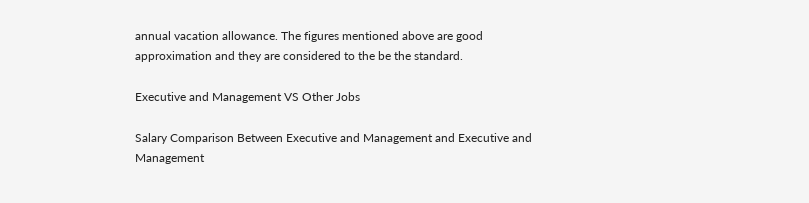annual vacation allowance. The figures mentioned above are good approximation and they are considered to the be the standard.

Executive and Management VS Other Jobs

Salary Comparison Between Executive and Management and Executive and Management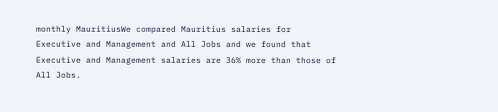monthly MauritiusWe compared Mauritius salaries for Executive and Management and All Jobs and we found that Executive and Management salaries are 36% more than those of All Jobs.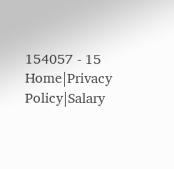154057 - 15
Home|Privacy Policy|Salary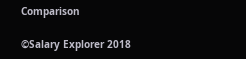Comparison

©Salary Explorer 2018